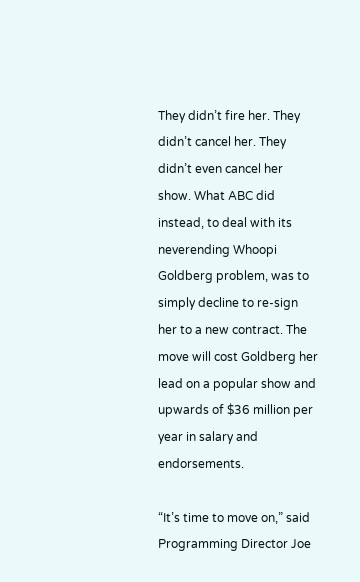They didn’t fire her. They didn’t cancel her. They didn’t even cancel her show. What ABC did instead, to deal with its neverending Whoopi Goldberg problem, was to simply decline to re-sign her to a new contract. The move will cost Goldberg her lead on a popular show and upwards of $36 million per year in salary and endorsements.

“It’s time to move on,” said Programming Director Joe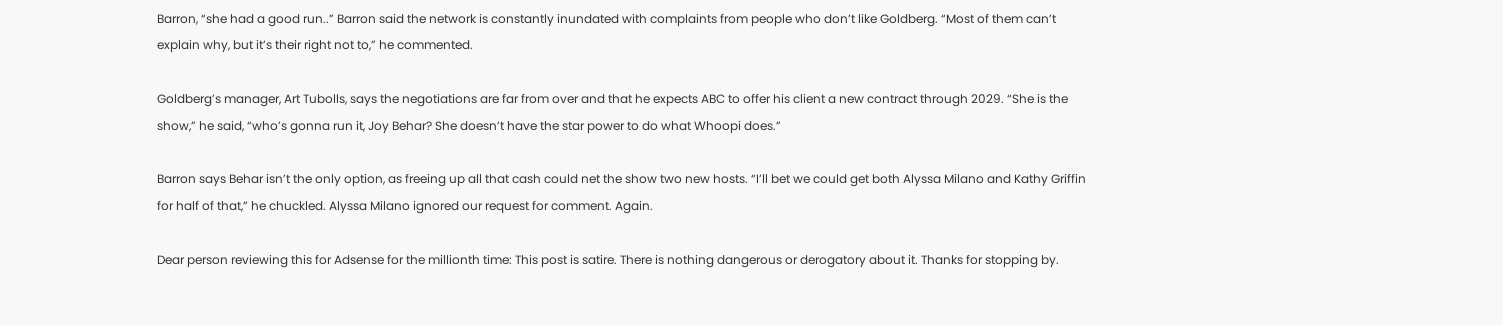Barron, “she had a good run..” Barron said the network is constantly inundated with complaints from people who don’t like Goldberg. “Most of them can’t explain why, but it’s their right not to,” he commented.

Goldberg’s manager, Art Tubolls, says the negotiations are far from over and that he expects ABC to offer his client a new contract through 2029. “She is the show,” he said, “who’s gonna run it, Joy Behar? She doesn’t have the star power to do what Whoopi does.”

Barron says Behar isn’t the only option, as freeing up all that cash could net the show two new hosts. “I’ll bet we could get both Alyssa Milano and Kathy Griffin for half of that,” he chuckled. Alyssa Milano ignored our request for comment. Again.

Dear person reviewing this for Adsense for the millionth time: This post is satire. There is nothing dangerous or derogatory about it. Thanks for stopping by.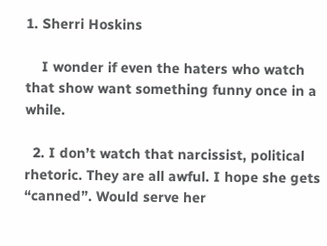1. Sherri Hoskins

    I wonder if even the haters who watch that show want something funny once in a while.

  2. I don’t watch that narcissist, political rhetoric. They are all awful. I hope she gets “canned”. Would serve her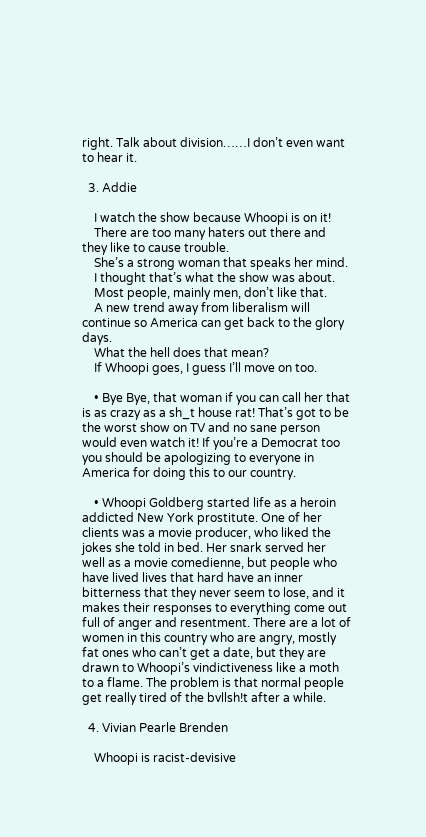right. Talk about division……I don’t even want to hear it.

  3. Addie

    I watch the show because Whoopi is on it!
    There are too many haters out there and they like to cause trouble.
    She’s a strong woman that speaks her mind.
    I thought that’s what the show was about.
    Most people, mainly men, don’t like that.
    A new trend away from liberalism will continue so America can get back to the glory days.
    What the hell does that mean?
    If Whoopi goes, I guess I’ll move on too.

    • Bye Bye, that woman if you can call her that is as crazy as a sh_t house rat! That’s got to be the worst show on TV and no sane person would even watch it! If you’re a Democrat too you should be apologizing to everyone in America for doing this to our country.

    • Whoopi Goldberg started life as a heroin addicted New York prostitute. One of her clients was a movie producer, who liked the jokes she told in bed. Her snark served her well as a movie comedienne, but people who have lived lives that hard have an inner bitterness that they never seem to lose, and it makes their responses to everything come out full of anger and resentment. There are a lot of women in this country who are angry, mostly fat ones who can’t get a date, but they are drawn to Whoopi’s vindictiveness like a moth to a flame. The problem is that normal people get really tired of the bvllsh!t after a while.

  4. Vivian Pearle Brenden

    Whoopi is racist-devisive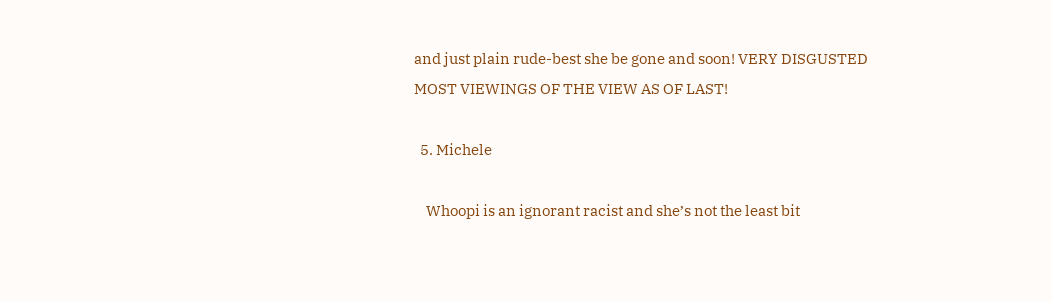and just plain rude-best she be gone and soon! VERY DISGUSTED MOST VIEWINGS OF THE VIEW AS OF LAST!

  5. Michele

    Whoopi is an ignorant racist and she’s not the least bit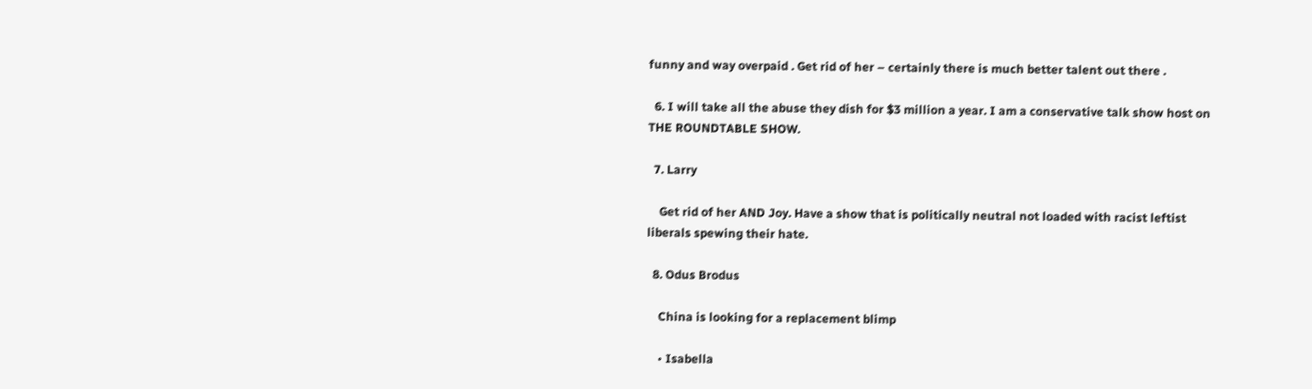funny and way overpaid . Get rid of her – certainly there is much better talent out there .

  6. I will take all the abuse they dish for $3 million a year. I am a conservative talk show host on THE ROUNDTABLE SHOW.

  7. Larry

    Get rid of her AND Joy. Have a show that is politically neutral not loaded with racist leftist liberals spewing their hate.

  8. Odus Brodus

    China is looking for a replacement blimp

    • Isabella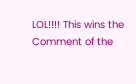LOL!!!! This wins the Comment of the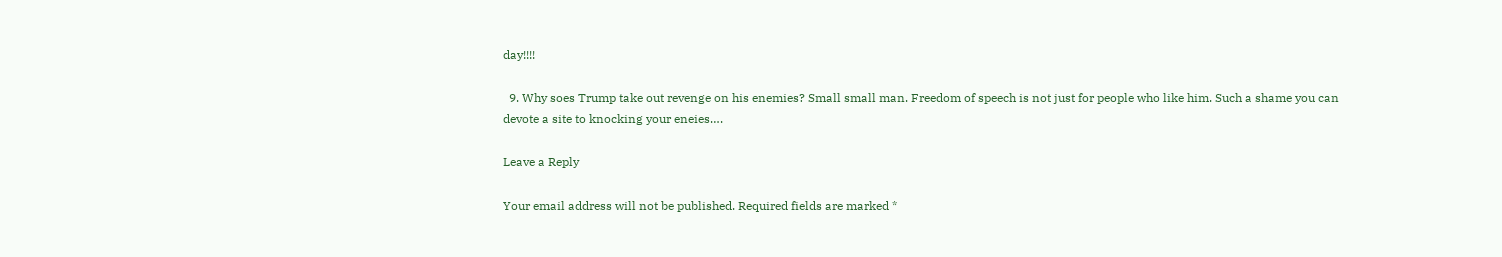day!!!!

  9. Why soes Trump take out revenge on his enemies? Small small man. Freedom of speech is not just for people who like him. Such a shame you can devote a site to knocking your eneies….

Leave a Reply

Your email address will not be published. Required fields are marked *